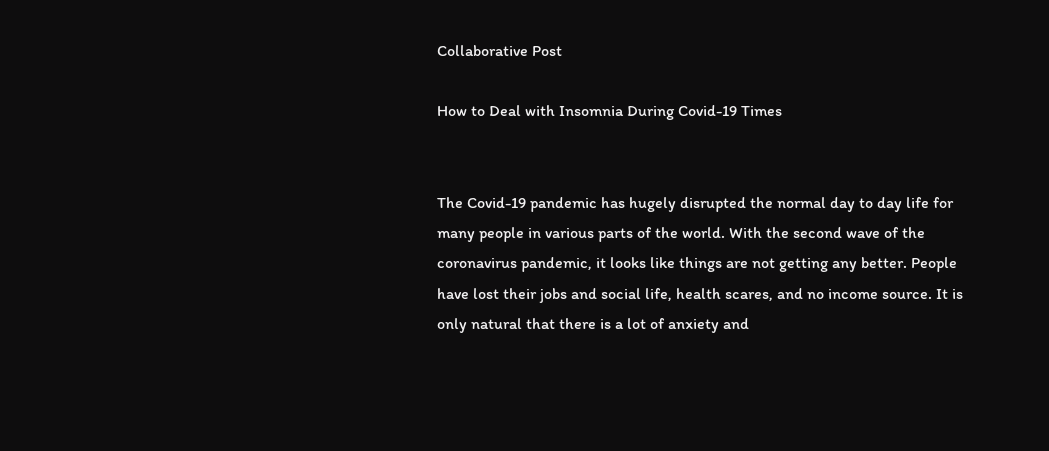Collaborative Post

How to Deal with Insomnia During Covid-19 Times


The Covid-19 pandemic has hugely disrupted the normal day to day life for many people in various parts of the world. With the second wave of the coronavirus pandemic, it looks like things are not getting any better. People have lost their jobs and social life, health scares, and no income source. It is only natural that there is a lot of anxiety and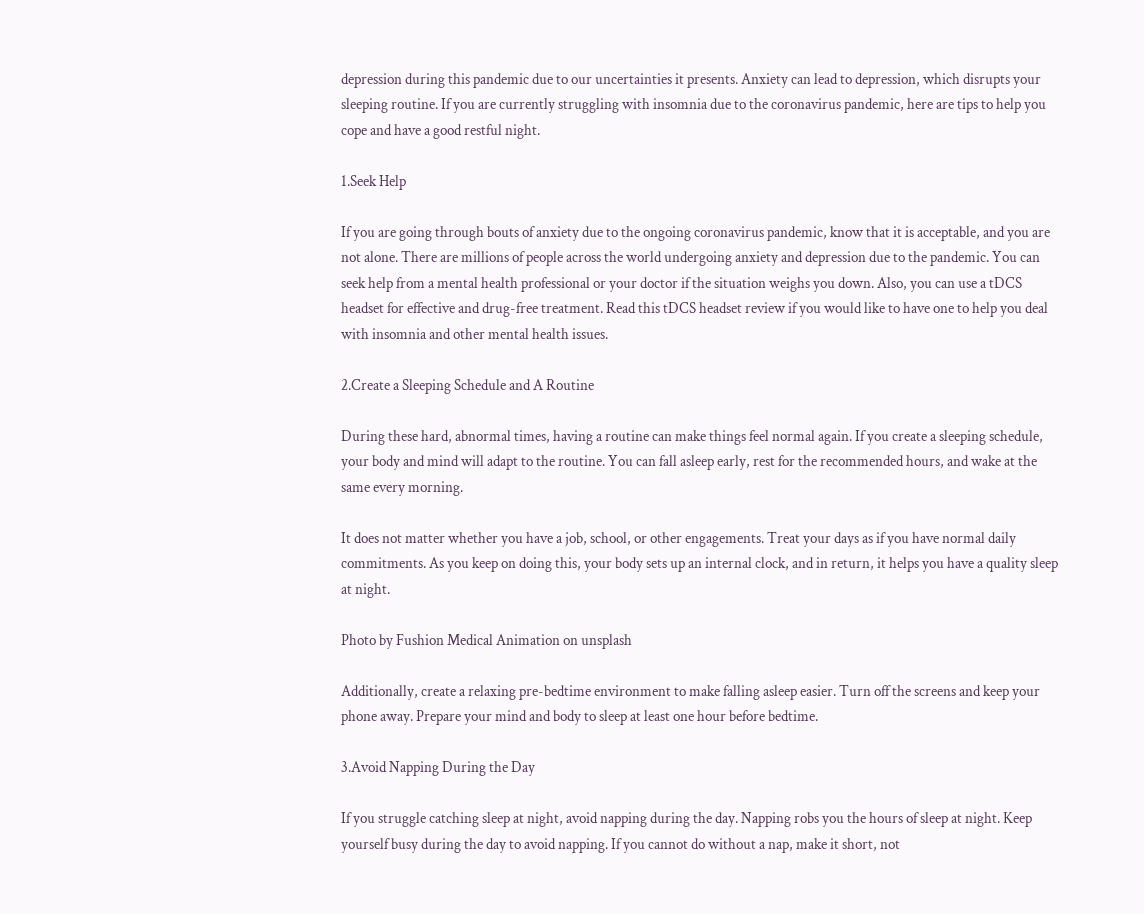depression during this pandemic due to our uncertainties it presents. Anxiety can lead to depression, which disrupts your sleeping routine. If you are currently struggling with insomnia due to the coronavirus pandemic, here are tips to help you cope and have a good restful night.

1.Seek Help

If you are going through bouts of anxiety due to the ongoing coronavirus pandemic, know that it is acceptable, and you are not alone. There are millions of people across the world undergoing anxiety and depression due to the pandemic. You can seek help from a mental health professional or your doctor if the situation weighs you down. Also, you can use a tDCS headset for effective and drug-free treatment. Read this tDCS headset review if you would like to have one to help you deal with insomnia and other mental health issues.

2.Create a Sleeping Schedule and A Routine

During these hard, abnormal times, having a routine can make things feel normal again. If you create a sleeping schedule, your body and mind will adapt to the routine. You can fall asleep early, rest for the recommended hours, and wake at the same every morning.

It does not matter whether you have a job, school, or other engagements. Treat your days as if you have normal daily commitments. As you keep on doing this, your body sets up an internal clock, and in return, it helps you have a quality sleep at night.

Photo by Fushion Medical Animation on unsplash

Additionally, create a relaxing pre-bedtime environment to make falling asleep easier. Turn off the screens and keep your phone away. Prepare your mind and body to sleep at least one hour before bedtime.

3.Avoid Napping During the Day

If you struggle catching sleep at night, avoid napping during the day. Napping robs you the hours of sleep at night. Keep yourself busy during the day to avoid napping. If you cannot do without a nap, make it short, not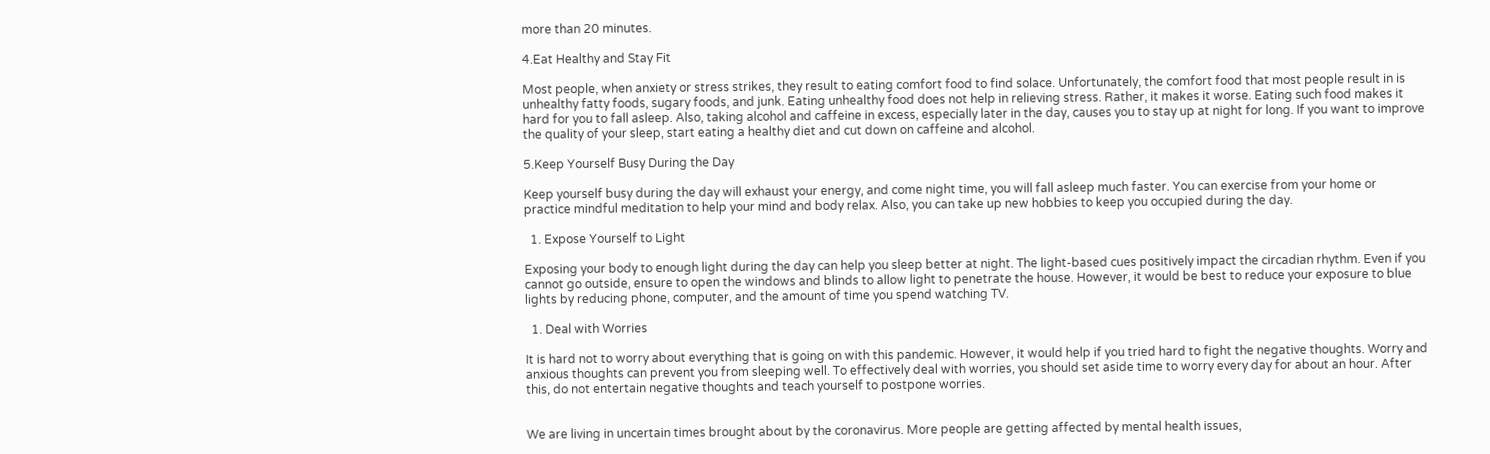more than 20 minutes.

4.Eat Healthy and Stay Fit

Most people, when anxiety or stress strikes, they result to eating comfort food to find solace. Unfortunately, the comfort food that most people result in is unhealthy fatty foods, sugary foods, and junk. Eating unhealthy food does not help in relieving stress. Rather, it makes it worse. Eating such food makes it hard for you to fall asleep. Also, taking alcohol and caffeine in excess, especially later in the day, causes you to stay up at night for long. If you want to improve the quality of your sleep, start eating a healthy diet and cut down on caffeine and alcohol.

5.Keep Yourself Busy During the Day

Keep yourself busy during the day will exhaust your energy, and come night time, you will fall asleep much faster. You can exercise from your home or practice mindful meditation to help your mind and body relax. Also, you can take up new hobbies to keep you occupied during the day.

  1. Expose Yourself to Light

Exposing your body to enough light during the day can help you sleep better at night. The light-based cues positively impact the circadian rhythm. Even if you cannot go outside, ensure to open the windows and blinds to allow light to penetrate the house. However, it would be best to reduce your exposure to blue lights by reducing phone, computer, and the amount of time you spend watching TV.

  1. Deal with Worries

It is hard not to worry about everything that is going on with this pandemic. However, it would help if you tried hard to fight the negative thoughts. Worry and anxious thoughts can prevent you from sleeping well. To effectively deal with worries, you should set aside time to worry every day for about an hour. After this, do not entertain negative thoughts and teach yourself to postpone worries.


We are living in uncertain times brought about by the coronavirus. More people are getting affected by mental health issues,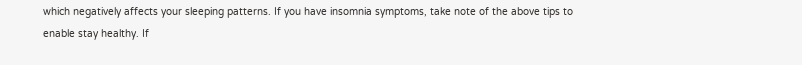which negatively affects your sleeping patterns. If you have insomnia symptoms, take note of the above tips to enable stay healthy. If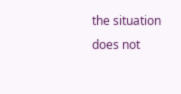the situation does not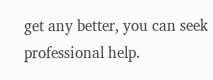get any better, you can seek professional help.